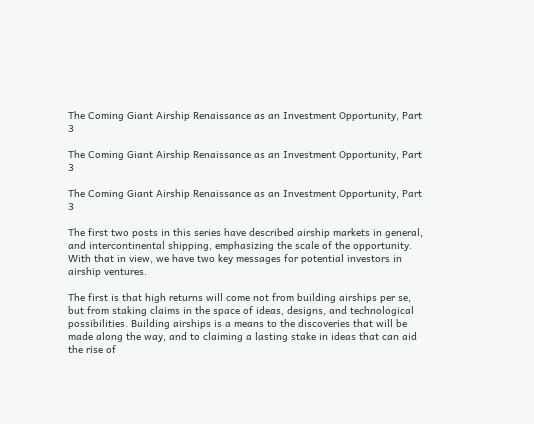The Coming Giant Airship Renaissance as an Investment Opportunity, Part 3

The Coming Giant Airship Renaissance as an Investment Opportunity, Part 3

The Coming Giant Airship Renaissance as an Investment Opportunity, Part 3

The first two posts in this series have described airship markets in general, and intercontinental shipping, emphasizing the scale of the opportunity. With that in view, we have two key messages for potential investors in airship ventures.

The first is that high returns will come not from building airships per se, but from staking claims in the space of ideas, designs, and technological possibilities. Building airships is a means to the discoveries that will be made along the way, and to claiming a lasting stake in ideas that can aid the rise of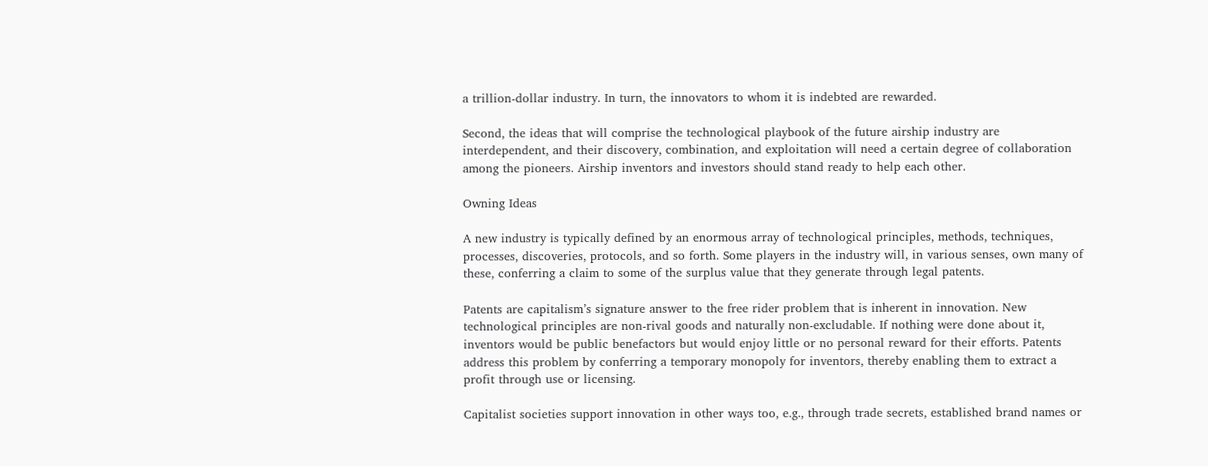a trillion-dollar industry. In turn, the innovators to whom it is indebted are rewarded.

Second, the ideas that will comprise the technological playbook of the future airship industry are interdependent, and their discovery, combination, and exploitation will need a certain degree of collaboration among the pioneers. Airship inventors and investors should stand ready to help each other.

Owning Ideas

A new industry is typically defined by an enormous array of technological principles, methods, techniques, processes, discoveries, protocols, and so forth. Some players in the industry will, in various senses, own many of these, conferring a claim to some of the surplus value that they generate through legal patents.

Patents are capitalism’s signature answer to the free rider problem that is inherent in innovation. New technological principles are non-rival goods and naturally non-excludable. If nothing were done about it, inventors would be public benefactors but would enjoy little or no personal reward for their efforts. Patents address this problem by conferring a temporary monopoly for inventors, thereby enabling them to extract a profit through use or licensing.

Capitalist societies support innovation in other ways too, e.g., through trade secrets, established brand names or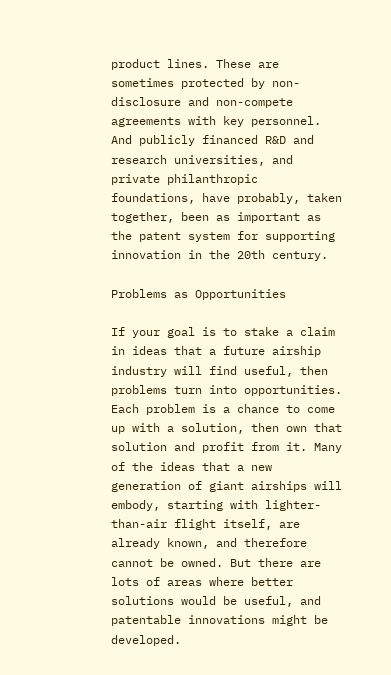product lines. These are sometimes protected by non-disclosure and non-compete agreements with key personnel. And publicly financed R&D and research universities, and private philanthropic foundations, have probably, taken together, been as important as the patent system for supporting innovation in the 20th century.

Problems as Opportunities

If your goal is to stake a claim in ideas that a future airship industry will find useful, then problems turn into opportunities. Each problem is a chance to come up with a solution, then own that solution and profit from it. Many of the ideas that a new generation of giant airships will embody, starting with lighter-than-air flight itself, are already known, and therefore cannot be owned. But there are lots of areas where better solutions would be useful, and patentable innovations might be developed.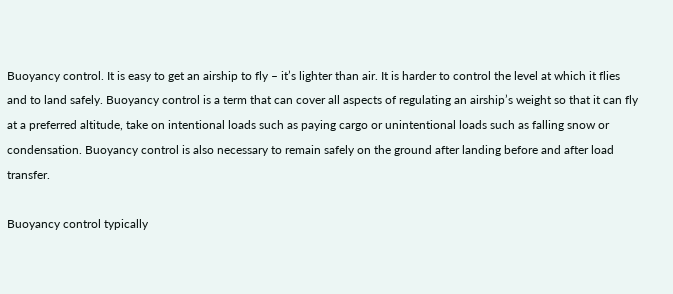Buoyancy control. It is easy to get an airship to fly – it’s lighter than air. It is harder to control the level at which it flies and to land safely. Buoyancy control is a term that can cover all aspects of regulating an airship’s weight so that it can fly at a preferred altitude, take on intentional loads such as paying cargo or unintentional loads such as falling snow or condensation. Buoyancy control is also necessary to remain safely on the ground after landing before and after load transfer.

Buoyancy control typically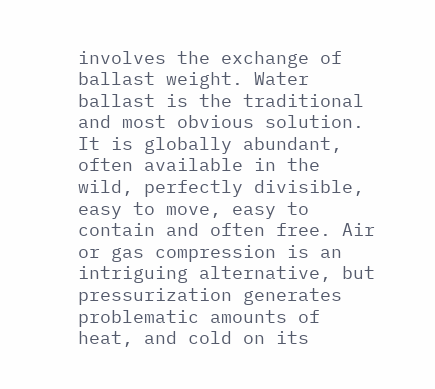involves the exchange of ballast weight. Water ballast is the traditional and most obvious solution. It is globally abundant, often available in the wild, perfectly divisible, easy to move, easy to contain and often free. Air or gas compression is an intriguing alternative, but pressurization generates problematic amounts of heat, and cold on its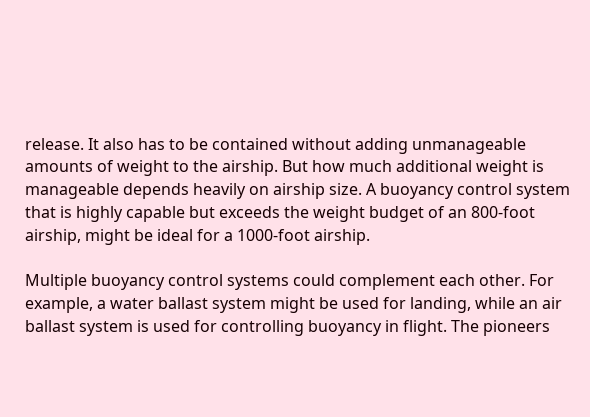release. It also has to be contained without adding unmanageable amounts of weight to the airship. But how much additional weight is manageable depends heavily on airship size. A buoyancy control system that is highly capable but exceeds the weight budget of an 800-foot airship, might be ideal for a 1000-foot airship.

Multiple buoyancy control systems could complement each other. For example, a water ballast system might be used for landing, while an air ballast system is used for controlling buoyancy in flight. The pioneers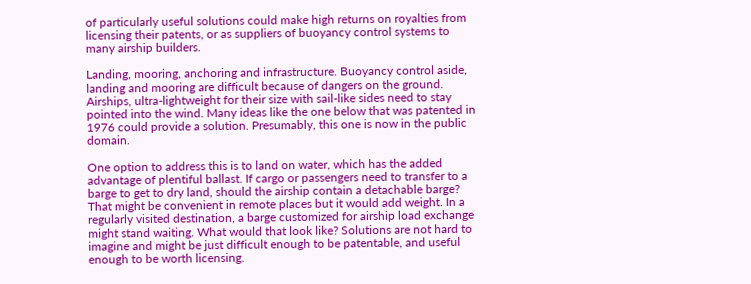of particularly useful solutions could make high returns on royalties from licensing their patents, or as suppliers of buoyancy control systems to many airship builders.

Landing, mooring, anchoring and infrastructure. Buoyancy control aside, landing and mooring are difficult because of dangers on the ground. Airships, ultra-lightweight for their size with sail-like sides need to stay pointed into the wind. Many ideas like the one below that was patented in 1976 could provide a solution. Presumably, this one is now in the public domain.

One option to address this is to land on water, which has the added advantage of plentiful ballast. If cargo or passengers need to transfer to a barge to get to dry land, should the airship contain a detachable barge? That might be convenient in remote places but it would add weight. In a regularly visited destination, a barge customized for airship load exchange might stand waiting. What would that look like? Solutions are not hard to imagine and might be just difficult enough to be patentable, and useful enough to be worth licensing.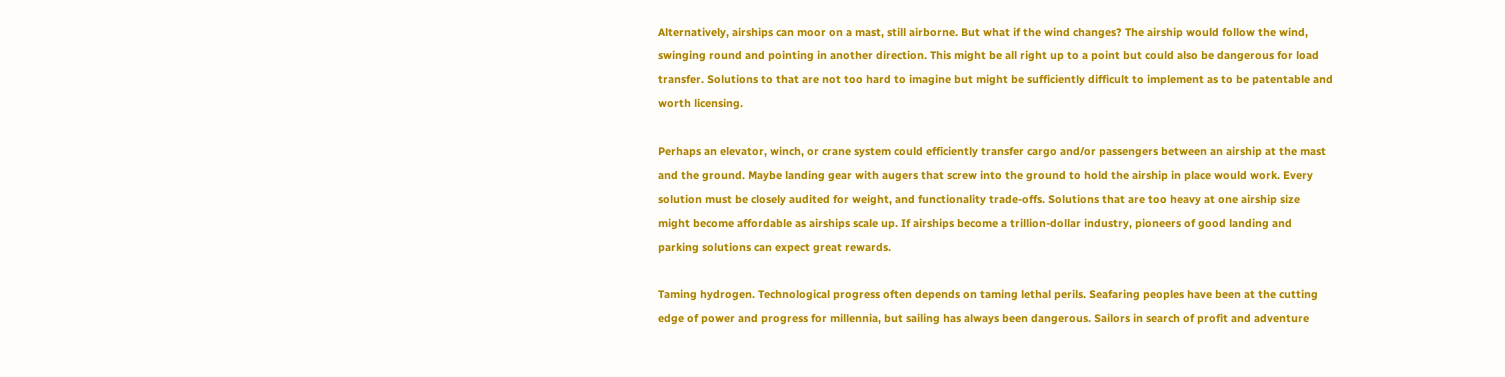Alternatively, airships can moor on a mast, still airborne. But what if the wind changes? The airship would follow the wind, swinging round and pointing in another direction. This might be all right up to a point but could also be dangerous for load transfer. Solutions to that are not too hard to imagine but might be sufficiently difficult to implement as to be patentable and worth licensing.

Perhaps an elevator, winch, or crane system could efficiently transfer cargo and/or passengers between an airship at the mast and the ground. Maybe landing gear with augers that screw into the ground to hold the airship in place would work. Every solution must be closely audited for weight, and functionality trade-offs. Solutions that are too heavy at one airship size might become affordable as airships scale up. If airships become a trillion-dollar industry, pioneers of good landing and parking solutions can expect great rewards.

Taming hydrogen. Technological progress often depends on taming lethal perils. Seafaring peoples have been at the cutting edge of power and progress for millennia, but sailing has always been dangerous. Sailors in search of profit and adventure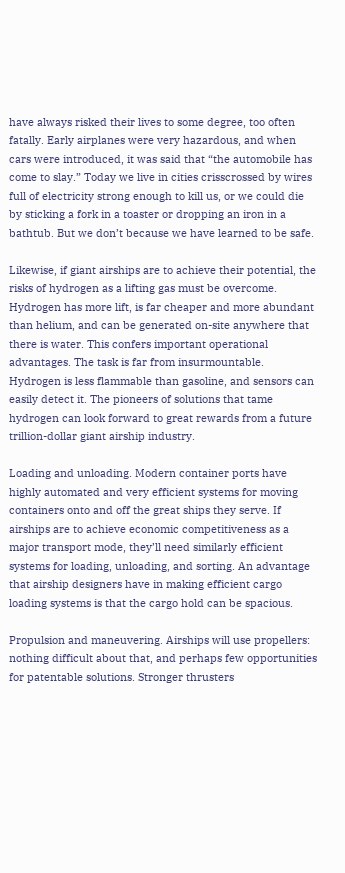have always risked their lives to some degree, too often fatally. Early airplanes were very hazardous, and when cars were introduced, it was said that “the automobile has come to slay.” Today we live in cities crisscrossed by wires full of electricity strong enough to kill us, or we could die by sticking a fork in a toaster or dropping an iron in a bathtub. But we don’t because we have learned to be safe.

Likewise, if giant airships are to achieve their potential, the risks of hydrogen as a lifting gas must be overcome. Hydrogen has more lift, is far cheaper and more abundant than helium, and can be generated on-site anywhere that there is water. This confers important operational advantages. The task is far from insurmountable. Hydrogen is less flammable than gasoline, and sensors can easily detect it. The pioneers of solutions that tame hydrogen can look forward to great rewards from a future trillion-dollar giant airship industry.

Loading and unloading. Modern container ports have highly automated and very efficient systems for moving containers onto and off the great ships they serve. If airships are to achieve economic competitiveness as a major transport mode, they’ll need similarly efficient systems for loading, unloading, and sorting. An advantage that airship designers have in making efficient cargo loading systems is that the cargo hold can be spacious.

Propulsion and maneuvering. Airships will use propellers: nothing difficult about that, and perhaps few opportunities for patentable solutions. Stronger thrusters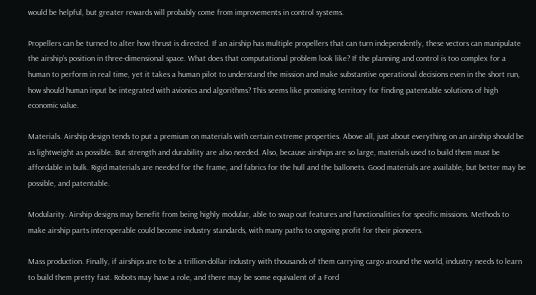would be helpful, but greater rewards will probably come from improvements in control systems.

Propellers can be turned to alter how thrust is directed. If an airship has multiple propellers that can turn independently, these vectors can manipulate the airship’s position in three-dimensional space. What does that computational problem look like? If the planning and control is too complex for a human to perform in real time, yet it takes a human pilot to understand the mission and make substantive operational decisions even in the short run, how should human input be integrated with avionics and algorithms? This seems like promising territory for finding patentable solutions of high economic value.

Materials. Airship design tends to put a premium on materials with certain extreme properties. Above all, just about everything on an airship should be as lightweight as possible. But strength and durability are also needed. Also, because airships are so large, materials used to build them must be affordable in bulk. Rigid materials are needed for the frame, and fabrics for the hull and the ballonets. Good materials are available, but better may be possible, and patentable.

Modularity. Airship designs may benefit from being highly modular, able to swap out features and functionalities for specific missions. Methods to make airship parts interoperable could become industry standards, with many paths to ongoing profit for their pioneers.

Mass production. Finally, if airships are to be a trillion-dollar industry with thousands of them carrying cargo around the world, industry needs to learn to build them pretty fast. Robots may have a role, and there may be some equivalent of a Ford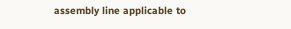assembly line applicable to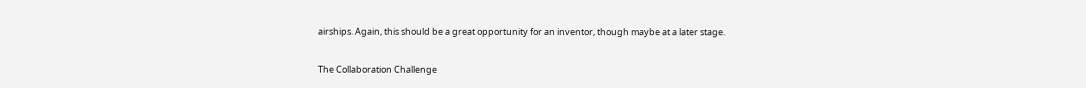airships. Again, this should be a great opportunity for an inventor, though maybe at a later stage.

The Collaboration Challenge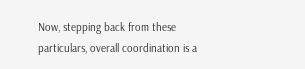Now, stepping back from these particulars, overall coordination is a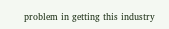problem in getting this industry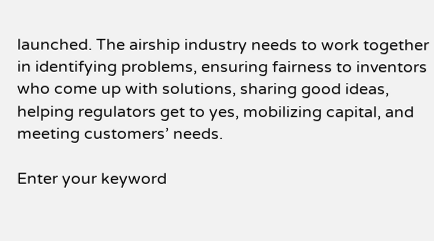launched. The airship industry needs to work together in identifying problems, ensuring fairness to inventors who come up with solutions, sharing good ideas, helping regulators get to yes, mobilizing capital, and meeting customers’ needs.

Enter your keyword